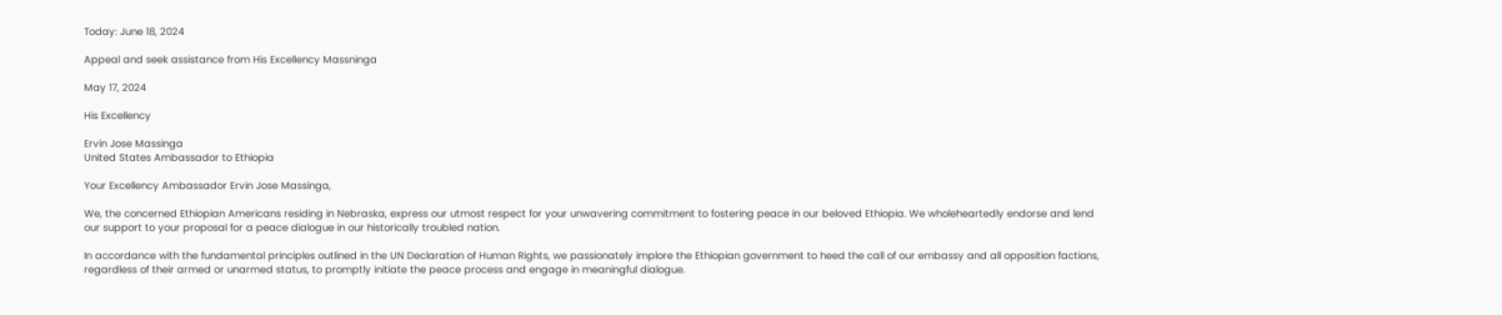Today: June 18, 2024

Appeal and seek assistance from His Excellency Massninga

May 17, 2024

His Excellency

Ervin Jose Massinga
United States Ambassador to Ethiopia

Your Excellency Ambassador Ervin Jose Massinga,

We, the concerned Ethiopian Americans residing in Nebraska, express our utmost respect for your unwavering commitment to fostering peace in our beloved Ethiopia. We wholeheartedly endorse and lend our support to your proposal for a peace dialogue in our historically troubled nation.

In accordance with the fundamental principles outlined in the UN Declaration of Human Rights, we passionately implore the Ethiopian government to heed the call of our embassy and all opposition factions, regardless of their armed or unarmed status, to promptly initiate the peace process and engage in meaningful dialogue.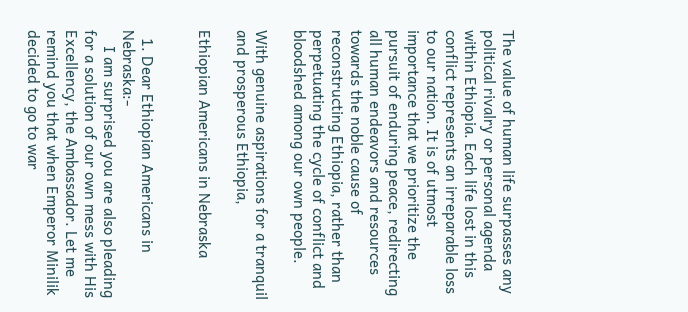The value of human life surpasses any political rivalry or personal agenda within Ethiopia. Each life lost in this conflict represents an irreparable loss to our nation. It is of utmost importance that we prioritize the pursuit of enduring peace, redirecting all human endeavors and resources towards the noble cause of reconstructing Ethiopia, rather than perpetuating the cycle of conflict and bloodshed among our own people.

With genuine aspirations for a tranquil and prosperous Ethiopia,

Ethiopian Americans in Nebraska


  1. Dear Ethiopian Americans in Nebraska:-
    I am surprised you are also pleading for a solution of our own mess with His Excellency, the Ambassador. Let me remind you that when Emperor Minilik decided to go to war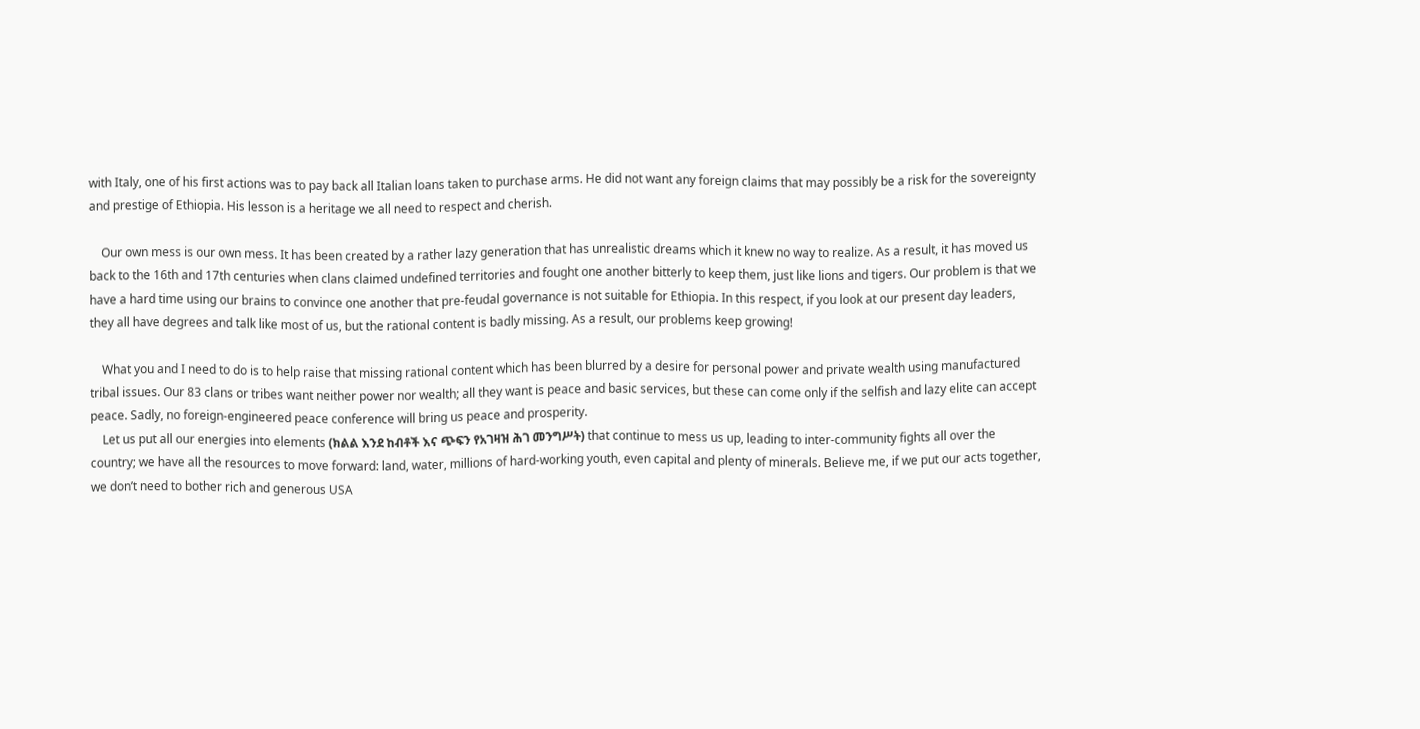with Italy, one of his first actions was to pay back all Italian loans taken to purchase arms. He did not want any foreign claims that may possibly be a risk for the sovereignty and prestige of Ethiopia. His lesson is a heritage we all need to respect and cherish.

    Our own mess is our own mess. It has been created by a rather lazy generation that has unrealistic dreams which it knew no way to realize. As a result, it has moved us back to the 16th and 17th centuries when clans claimed undefined territories and fought one another bitterly to keep them, just like lions and tigers. Our problem is that we have a hard time using our brains to convince one another that pre-feudal governance is not suitable for Ethiopia. In this respect, if you look at our present day leaders, they all have degrees and talk like most of us, but the rational content is badly missing. As a result, our problems keep growing!

    What you and I need to do is to help raise that missing rational content which has been blurred by a desire for personal power and private wealth using manufactured tribal issues. Our 83 clans or tribes want neither power nor wealth; all they want is peace and basic services, but these can come only if the selfish and lazy elite can accept peace. Sadly, no foreign-engineered peace conference will bring us peace and prosperity.
    Let us put all our energies into elements (ክልል እንደ ከብቶች እና ጭፍን የአገዛዝ ሕገ መንግሥት) that continue to mess us up, leading to inter-community fights all over the country; we have all the resources to move forward: land, water, millions of hard-working youth, even capital and plenty of minerals. Believe me, if we put our acts together, we don’t need to bother rich and generous USA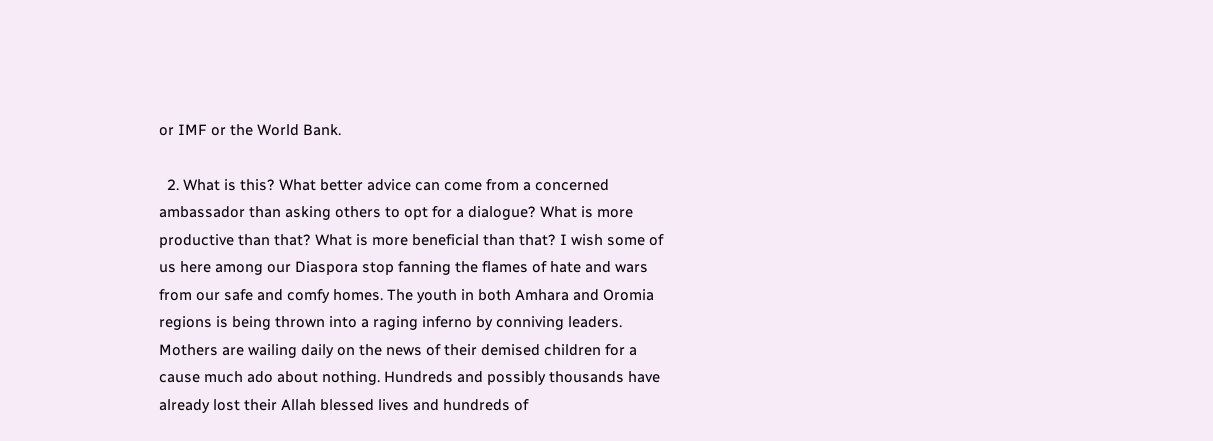or IMF or the World Bank.

  2. What is this? What better advice can come from a concerned ambassador than asking others to opt for a dialogue? What is more productive than that? What is more beneficial than that? I wish some of us here among our Diaspora stop fanning the flames of hate and wars from our safe and comfy homes. The youth in both Amhara and Oromia regions is being thrown into a raging inferno by conniving leaders. Mothers are wailing daily on the news of their demised children for a cause much ado about nothing. Hundreds and possibly thousands have already lost their Allah blessed lives and hundreds of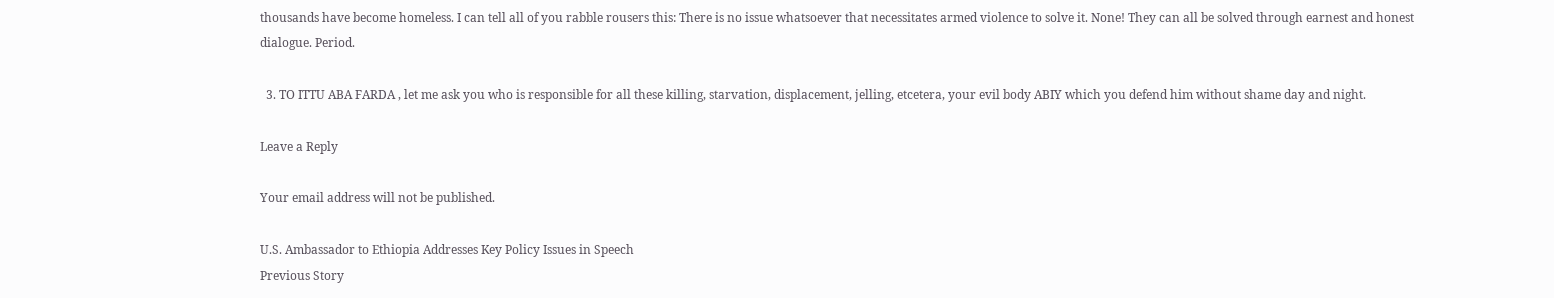thousands have become homeless. I can tell all of you rabble rousers this: There is no issue whatsoever that necessitates armed violence to solve it. None! They can all be solved through earnest and honest dialogue. Period.

  3. TO ITTU ABA FARDA , let me ask you who is responsible for all these killing, starvation, displacement, jelling, etcetera, your evil body ABIY which you defend him without shame day and night.

Leave a Reply

Your email address will not be published.

U.S. Ambassador to Ethiopia Addresses Key Policy Issues in Speech
Previous Story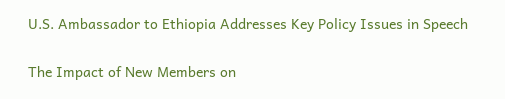U.S. Ambassador to Ethiopia Addresses Key Policy Issues in Speech

The Impact of New Members on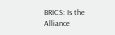BRICS: Is the Alliance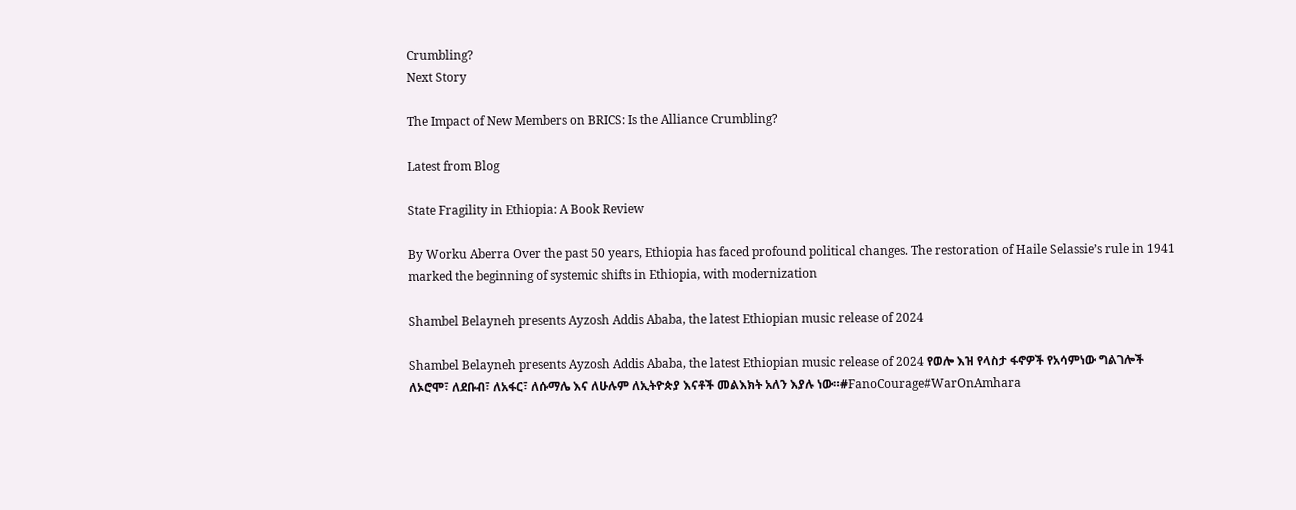Crumbling?
Next Story

The Impact of New Members on BRICS: Is the Alliance Crumbling?

Latest from Blog

State Fragility in Ethiopia: A Book Review

By Worku Aberra Over the past 50 years, Ethiopia has faced profound political changes. The restoration of Haile Selassie’s rule in 1941 marked the beginning of systemic shifts in Ethiopia, with modernization

Shambel Belayneh presents Ayzosh Addis Ababa, the latest Ethiopian music release of 2024

Shambel Belayneh presents Ayzosh Addis Ababa, the latest Ethiopian music release of 2024 የወሎ እዝ የላስታ ፋኖዎች የአሳምነው ግልገሎች ለኦሮሞ፣ ለደቡብ፣ ለአፋር፣ ለሱማሌ እና ለሁሉም ለኢትዮጵያ እናቶች መልእክት አለን እያሉ ነው።#FanoCourage#WarOnAmhara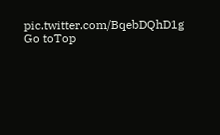pic.twitter.com/BqebDQhD1g
Go toTop